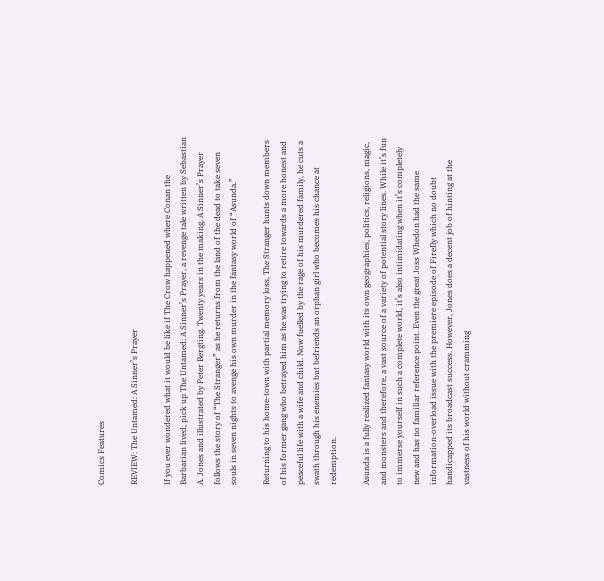Comics Features

REVIEW: The Untamed: A Sinner’s Prayer

If you ever wondered what it would be like if The Crow happened where Conan the Barbarian lived, pick up The Untamed: A Sinner’s Prayer, a revenge tale written by Sebastian A. Jones and illustrated by Peter Bergting. Twenty years in the making, A Sinner’s Prayer follows the story of “The Stranger” as he returns from the land of the dead to take seven souls in seven nights to avenge his own murder in the fantasy world of “Asunda.”

Returning to his home-town with partial memory loss, The Stranger hunts down members of his former gang who betrayed him as he was trying to retire towards a more honest and peaceful life with a wife and child. Now fuelled by the rage of his murdered family, he cuts a swath through his enemies but befriends an orphan girl who becomes his chance at redemption.

Asunda is a fully realized fantasy world with its own geographies, politics, religions, magic, and monsters and therefore, a vast source of a variety of potential story lines. While it’s fun to immerse yourself in such a complete world, it’s also intimidating when it’s completely new and has no familiar reference point. Even the great Joss Whedon had the same information-overload issue with the premiere episode of Firefly which no doubt handicapped its broadcast success. However, Jones does a decent job of hinting at the vastness of his world without cramming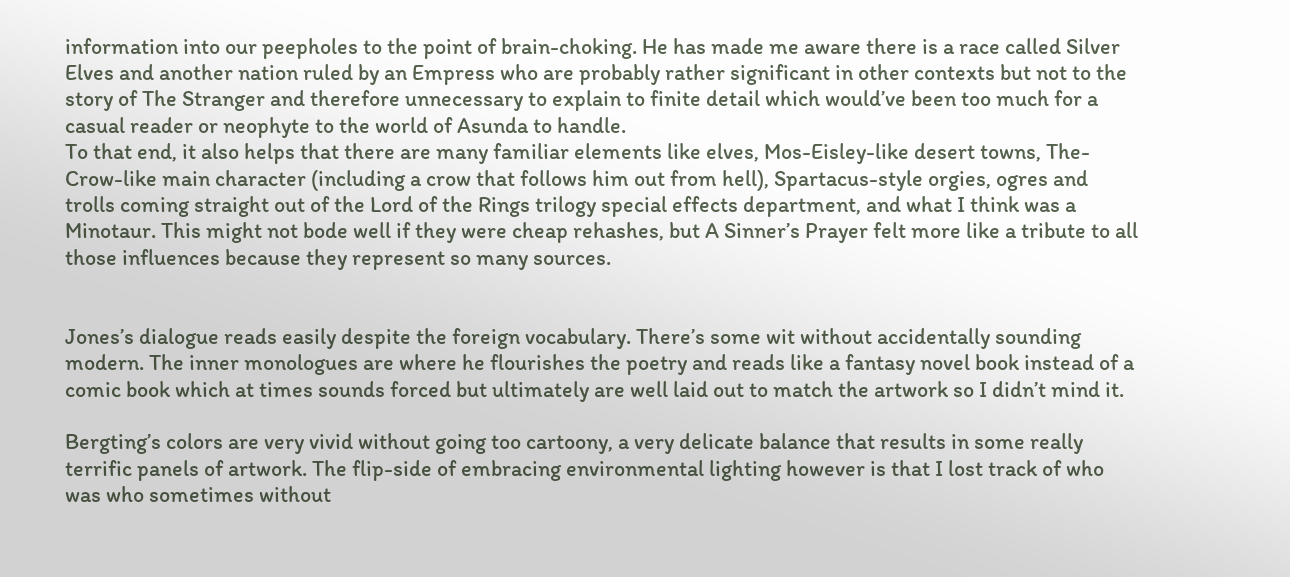information into our peepholes to the point of brain-choking. He has made me aware there is a race called Silver Elves and another nation ruled by an Empress who are probably rather significant in other contexts but not to the story of The Stranger and therefore unnecessary to explain to finite detail which would’ve been too much for a casual reader or neophyte to the world of Asunda to handle.
To that end, it also helps that there are many familiar elements like elves, Mos-Eisley-like desert towns, The-Crow-like main character (including a crow that follows him out from hell), Spartacus-style orgies, ogres and trolls coming straight out of the Lord of the Rings trilogy special effects department, and what I think was a Minotaur. This might not bode well if they were cheap rehashes, but A Sinner’s Prayer felt more like a tribute to all those influences because they represent so many sources.


Jones’s dialogue reads easily despite the foreign vocabulary. There’s some wit without accidentally sounding modern. The inner monologues are where he flourishes the poetry and reads like a fantasy novel book instead of a comic book which at times sounds forced but ultimately are well laid out to match the artwork so I didn’t mind it.

Bergting’s colors are very vivid without going too cartoony, a very delicate balance that results in some really terrific panels of artwork. The flip-side of embracing environmental lighting however is that I lost track of who was who sometimes without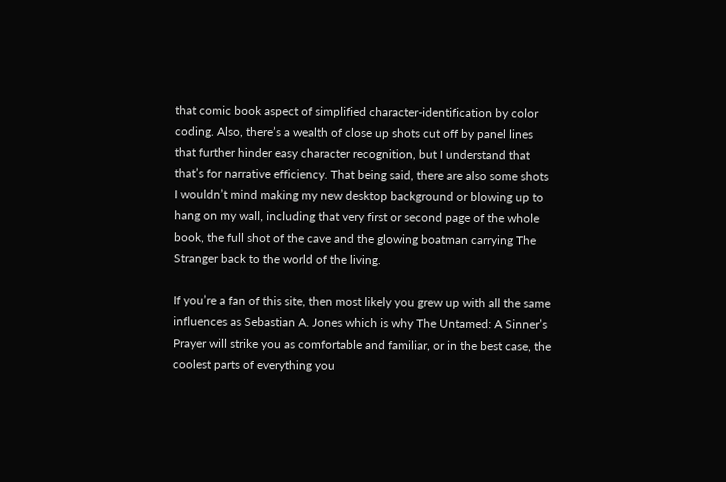that comic book aspect of simplified character-identification by color coding. Also, there’s a wealth of close up shots cut off by panel lines that further hinder easy character recognition, but I understand that that’s for narrative efficiency. That being said, there are also some shots I wouldn’t mind making my new desktop background or blowing up to hang on my wall, including that very first or second page of the whole book, the full shot of the cave and the glowing boatman carrying The Stranger back to the world of the living.

If you’re a fan of this site, then most likely you grew up with all the same influences as Sebastian A. Jones which is why The Untamed: A Sinner’s Prayer will strike you as comfortable and familiar, or in the best case, the coolest parts of everything you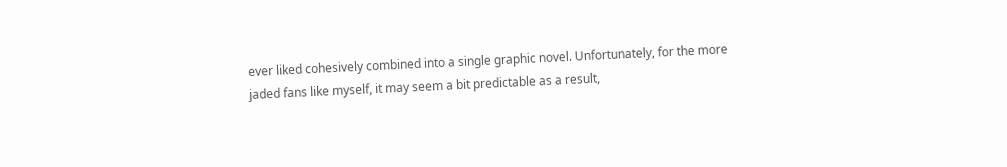ever liked cohesively combined into a single graphic novel. Unfortunately, for the more jaded fans like myself, it may seem a bit predictable as a result,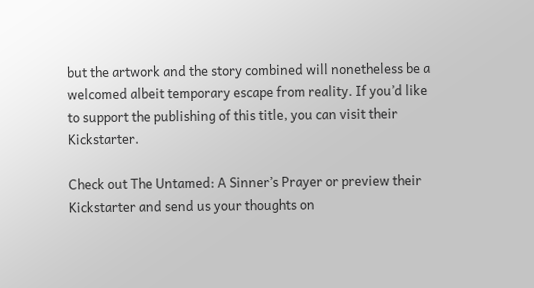but the artwork and the story combined will nonetheless be a welcomed albeit temporary escape from reality. If you’d like to support the publishing of this title, you can visit their Kickstarter.

Check out The Untamed: A Sinner’s Prayer or preview their Kickstarter and send us your thoughts on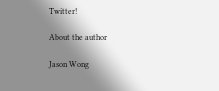Twitter!

About the author

Jason Wong